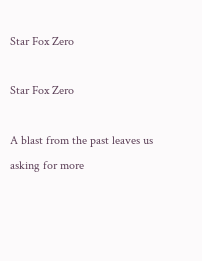Star Fox Zero

Star Fox Zero

A blast from the past leaves us asking for more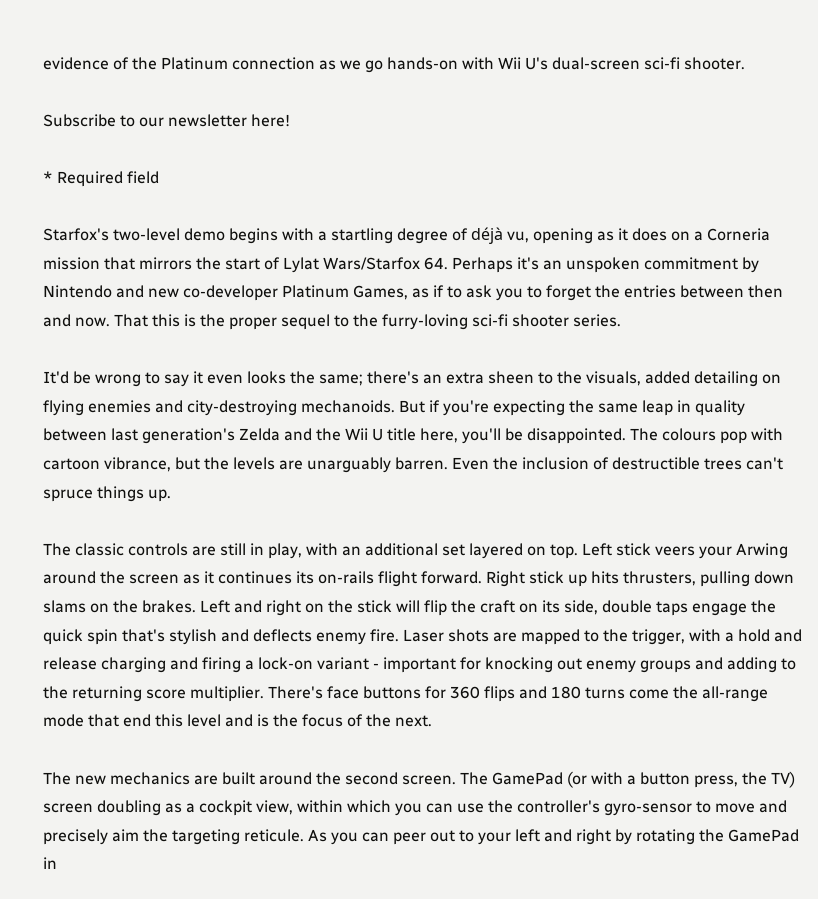evidence of the Platinum connection as we go hands-on with Wii U's dual-screen sci-fi shooter.

Subscribe to our newsletter here!

* Required field

Starfox's two-level demo begins with a startling degree of déjà vu, opening as it does on a Corneria mission that mirrors the start of Lylat Wars/Starfox 64. Perhaps it's an unspoken commitment by Nintendo and new co-developer Platinum Games, as if to ask you to forget the entries between then and now. That this is the proper sequel to the furry-loving sci-fi shooter series.

It'd be wrong to say it even looks the same; there's an extra sheen to the visuals, added detailing on flying enemies and city-destroying mechanoids. But if you're expecting the same leap in quality between last generation's Zelda and the Wii U title here, you'll be disappointed. The colours pop with cartoon vibrance, but the levels are unarguably barren. Even the inclusion of destructible trees can't spruce things up.

The classic controls are still in play, with an additional set layered on top. Left stick veers your Arwing around the screen as it continues its on-rails flight forward. Right stick up hits thrusters, pulling down slams on the brakes. Left and right on the stick will flip the craft on its side, double taps engage the quick spin that's stylish and deflects enemy fire. Laser shots are mapped to the trigger, with a hold and release charging and firing a lock-on variant - important for knocking out enemy groups and adding to the returning score multiplier. There's face buttons for 360 flips and 180 turns come the all-range mode that end this level and is the focus of the next.

The new mechanics are built around the second screen. The GamePad (or with a button press, the TV) screen doubling as a cockpit view, within which you can use the controller's gyro-sensor to move and precisely aim the targeting reticule. As you can peer out to your left and right by rotating the GamePad in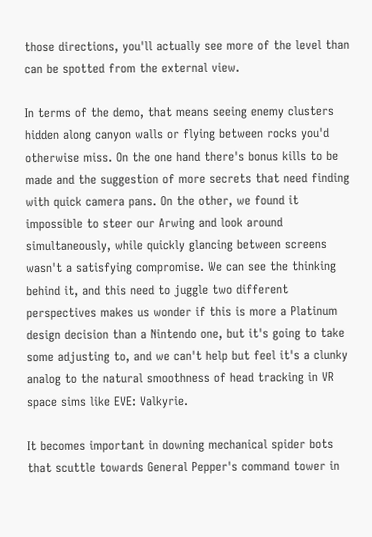those directions, you'll actually see more of the level than can be spotted from the external view.

In terms of the demo, that means seeing enemy clusters hidden along canyon walls or flying between rocks you'd otherwise miss. On the one hand there's bonus kills to be made and the suggestion of more secrets that need finding with quick camera pans. On the other, we found it impossible to steer our Arwing and look around simultaneously, while quickly glancing between screens wasn't a satisfying compromise. We can see the thinking behind it, and this need to juggle two different perspectives makes us wonder if this is more a Platinum design decision than a Nintendo one, but it's going to take some adjusting to, and we can't help but feel it's a clunky analog to the natural smoothness of head tracking in VR space sims like EVE: Valkyrie.

It becomes important in downing mechanical spider bots that scuttle towards General Pepper's command tower in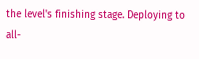the level's finishing stage. Deploying to all-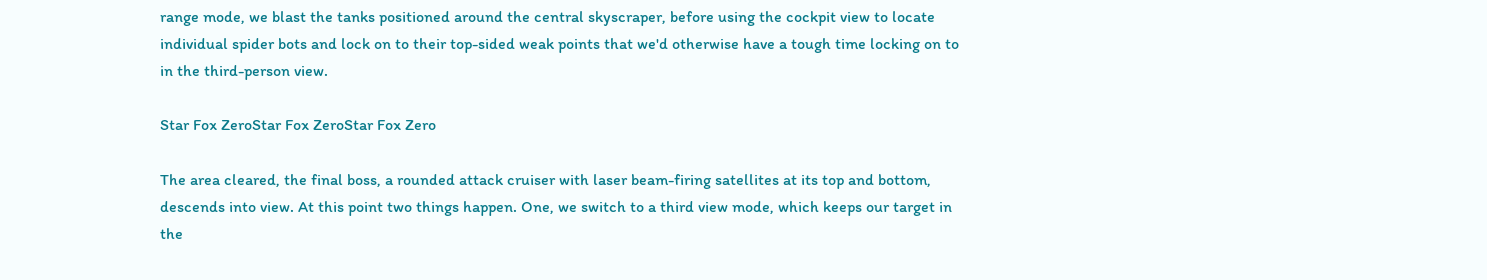range mode, we blast the tanks positioned around the central skyscraper, before using the cockpit view to locate individual spider bots and lock on to their top-sided weak points that we'd otherwise have a tough time locking on to in the third-person view.

Star Fox ZeroStar Fox ZeroStar Fox Zero

The area cleared, the final boss, a rounded attack cruiser with laser beam-firing satellites at its top and bottom, descends into view. At this point two things happen. One, we switch to a third view mode, which keeps our target in the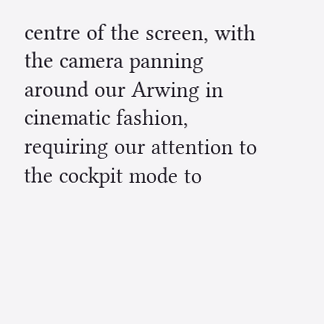centre of the screen, with the camera panning around our Arwing in cinematic fashion, requiring our attention to the cockpit mode to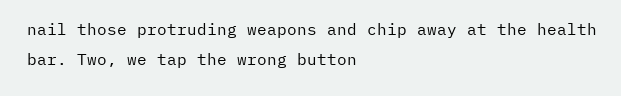nail those protruding weapons and chip away at the health bar. Two, we tap the wrong button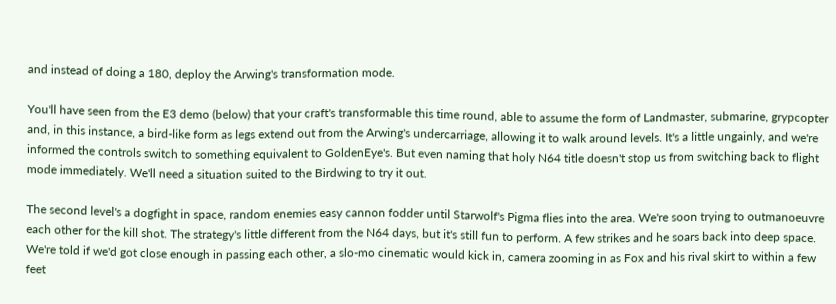and instead of doing a 180, deploy the Arwing's transformation mode.

You'll have seen from the E3 demo (below) that your craft's transformable this time round, able to assume the form of Landmaster, submarine, grypcopter and, in this instance, a bird-like form as legs extend out from the Arwing's undercarriage, allowing it to walk around levels. It's a little ungainly, and we're informed the controls switch to something equivalent to GoldenEye's. But even naming that holy N64 title doesn't stop us from switching back to flight mode immediately. We'll need a situation suited to the Birdwing to try it out.

The second level's a dogfight in space, random enemies easy cannon fodder until Starwolf's Pigma flies into the area. We're soon trying to outmanoeuvre each other for the kill shot. The strategy's little different from the N64 days, but it's still fun to perform. A few strikes and he soars back into deep space. We're told if we'd got close enough in passing each other, a slo-mo cinematic would kick in, camera zooming in as Fox and his rival skirt to within a few feet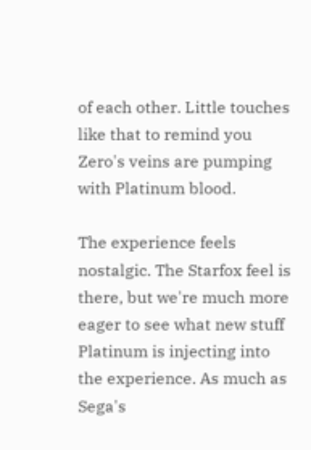of each other. Little touches like that to remind you Zero's veins are pumping with Platinum blood.

The experience feels nostalgic. The Starfox feel is there, but we're much more eager to see what new stuff Platinum is injecting into the experience. As much as Sega's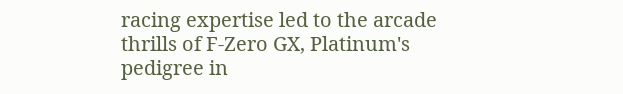racing expertise led to the arcade thrills of F-Zero GX, Platinum's pedigree in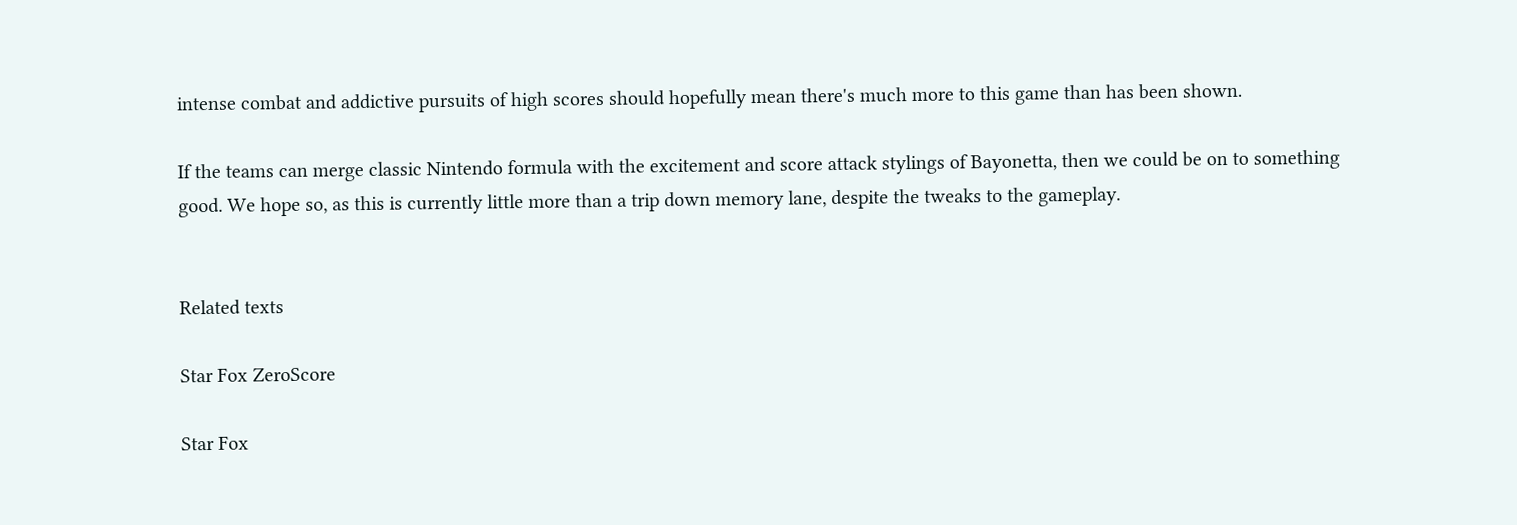intense combat and addictive pursuits of high scores should hopefully mean there's much more to this game than has been shown.

If the teams can merge classic Nintendo formula with the excitement and score attack stylings of Bayonetta, then we could be on to something good. We hope so, as this is currently little more than a trip down memory lane, despite the tweaks to the gameplay.


Related texts

Star Fox ZeroScore

Star Fox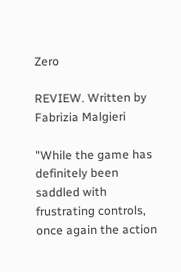Zero

REVIEW. Written by Fabrizia Malgieri

"While the game has definitely been saddled with frustrating controls, once again the action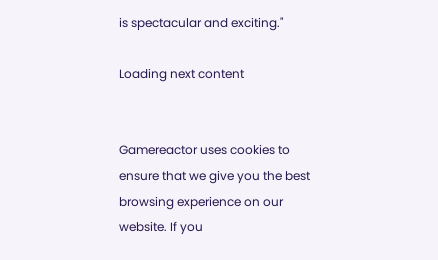is spectacular and exciting."

Loading next content


Gamereactor uses cookies to ensure that we give you the best browsing experience on our website. If you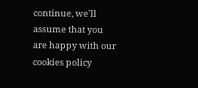continue, we'll assume that you are happy with our cookies policy